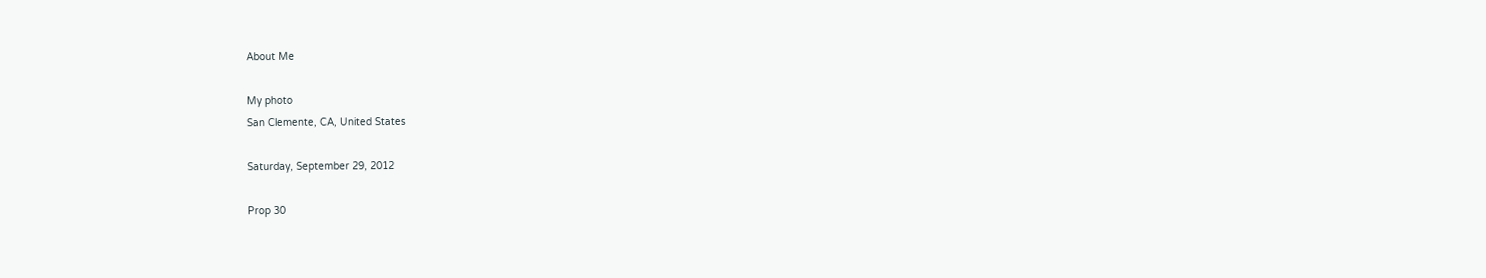About Me

My photo
San Clemente, CA, United States

Saturday, September 29, 2012

Prop 30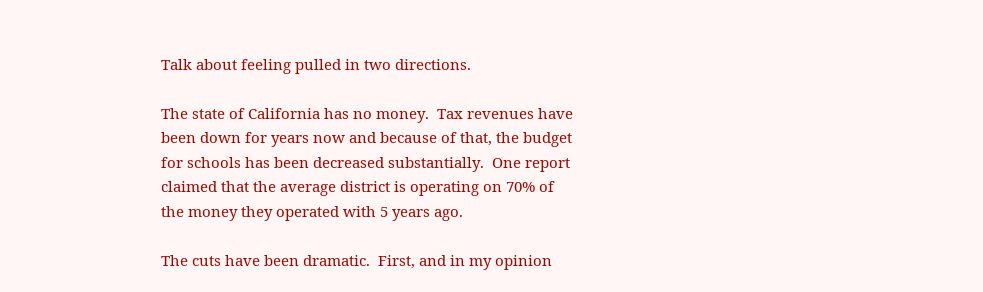Talk about feeling pulled in two directions.

The state of California has no money.  Tax revenues have been down for years now and because of that, the budget for schools has been decreased substantially.  One report claimed that the average district is operating on 70% of the money they operated with 5 years ago.

The cuts have been dramatic.  First, and in my opinion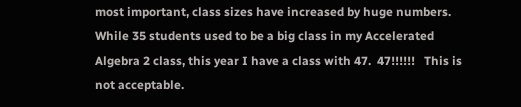most important, class sizes have increased by huge numbers.  While 35 students used to be a big class in my Accelerated Algebra 2 class, this year I have a class with 47.  47!!!!!!   This is not acceptable.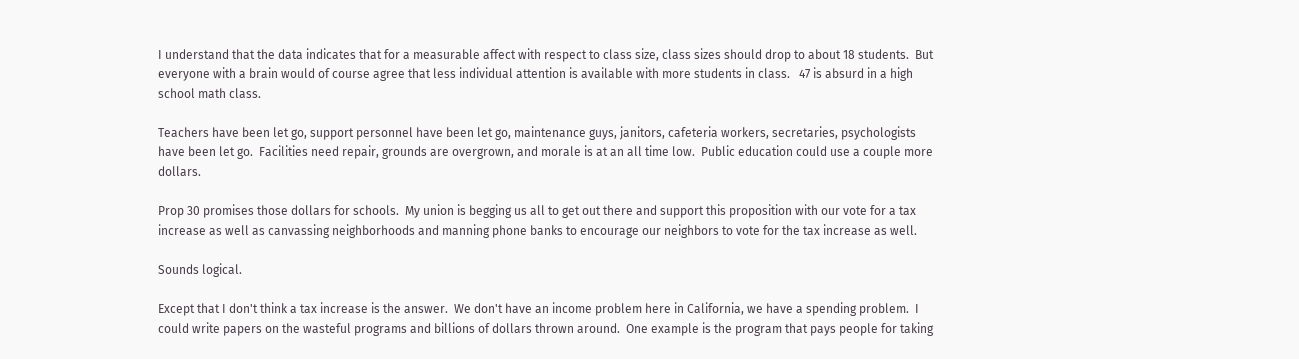I understand that the data indicates that for a measurable affect with respect to class size, class sizes should drop to about 18 students.  But everyone with a brain would of course agree that less individual attention is available with more students in class.   47 is absurd in a high school math class.

Teachers have been let go, support personnel have been let go, maintenance guys, janitors, cafeteria workers, secretaries, psychologists have been let go.  Facilities need repair, grounds are overgrown, and morale is at an all time low.  Public education could use a couple more dollars.

Prop 30 promises those dollars for schools.  My union is begging us all to get out there and support this proposition with our vote for a tax increase as well as canvassing neighborhoods and manning phone banks to encourage our neighbors to vote for the tax increase as well.

Sounds logical.

Except that I don't think a tax increase is the answer.  We don't have an income problem here in California, we have a spending problem.  I could write papers on the wasteful programs and billions of dollars thrown around.  One example is the program that pays people for taking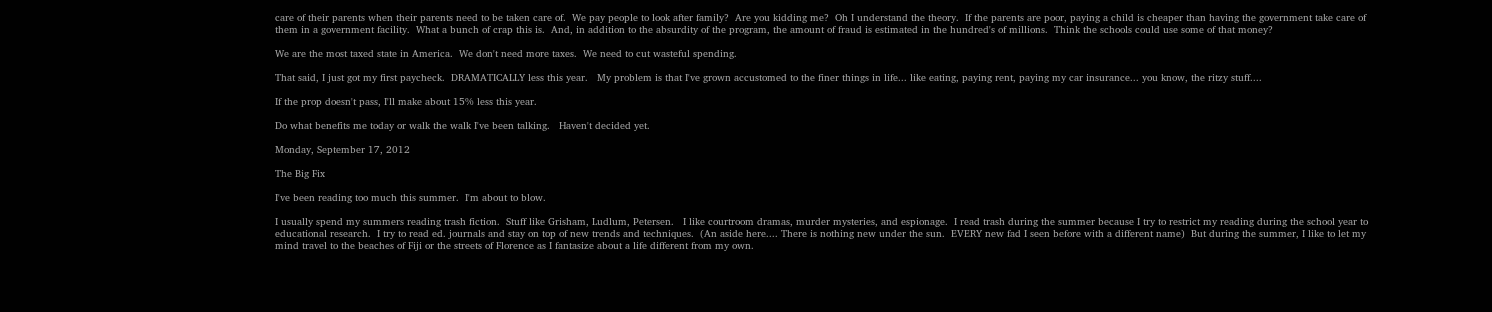care of their parents when their parents need to be taken care of.  We pay people to look after family?  Are you kidding me?  Oh I understand the theory.  If the parents are poor, paying a child is cheaper than having the government take care of them in a government facility.  What a bunch of crap this is.  And, in addition to the absurdity of the program, the amount of fraud is estimated in the hundred's of millions.  Think the schools could use some of that money?

We are the most taxed state in America.  We don't need more taxes.  We need to cut wasteful spending.

That said, I just got my first paycheck.  DRAMATICALLY less this year.   My problem is that I've grown accustomed to the finer things in life... like eating, paying rent, paying my car insurance... you know, the ritzy stuff....

If the prop doesn't pass, I'll make about 15% less this year.

Do what benefits me today or walk the walk I've been talking.   Haven't decided yet.

Monday, September 17, 2012

The Big Fix

I've been reading too much this summer.  I'm about to blow.

I usually spend my summers reading trash fiction.  Stuff like Grisham, Ludlum, Petersen.   I like courtroom dramas, murder mysteries, and espionage.  I read trash during the summer because I try to restrict my reading during the school year to educational research.  I try to read ed. journals and stay on top of new trends and techniques.  (An aside here.... There is nothing new under the sun.  EVERY new fad I seen before with a different name)  But during the summer, I like to let my mind travel to the beaches of Fiji or the streets of Florence as I fantasize about a life different from my own.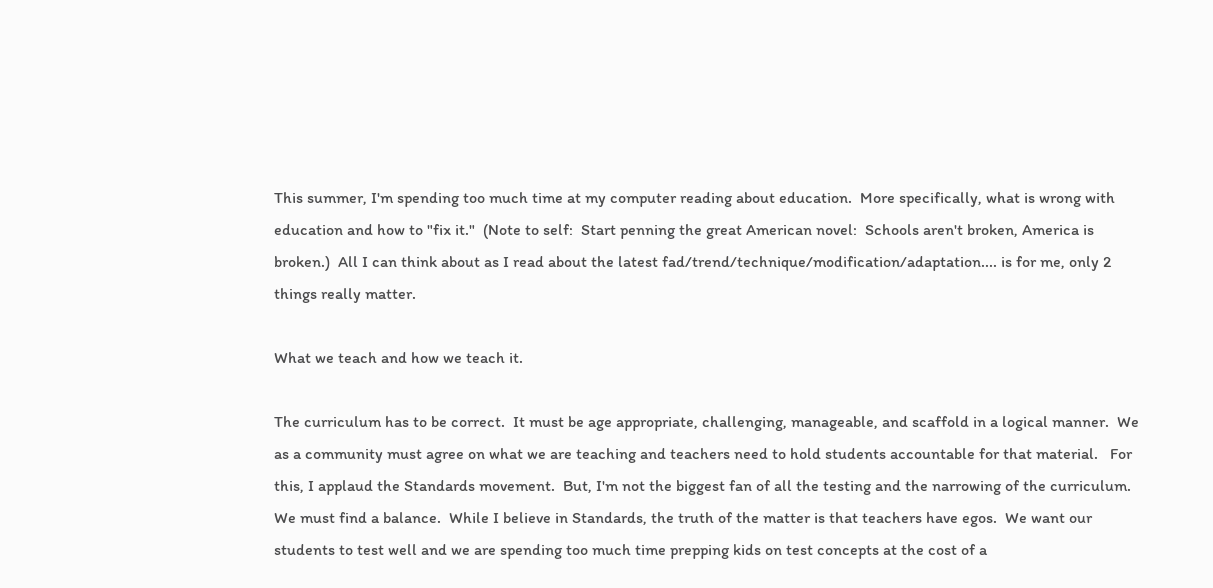This summer, I'm spending too much time at my computer reading about education.  More specifically, what is wrong with education and how to "fix it."  (Note to self:  Start penning the great American novel:  Schools aren't broken, America is broken.)  All I can think about as I read about the latest fad/trend/technique/modification/adaptation.... is for me, only 2 things really matter.

What we teach and how we teach it.

The curriculum has to be correct.  It must be age appropriate, challenging, manageable, and scaffold in a logical manner.  We as a community must agree on what we are teaching and teachers need to hold students accountable for that material.   For this, I applaud the Standards movement.  But, I'm not the biggest fan of all the testing and the narrowing of the curriculum.   We must find a balance.  While I believe in Standards, the truth of the matter is that teachers have egos.  We want our students to test well and we are spending too much time prepping kids on test concepts at the cost of a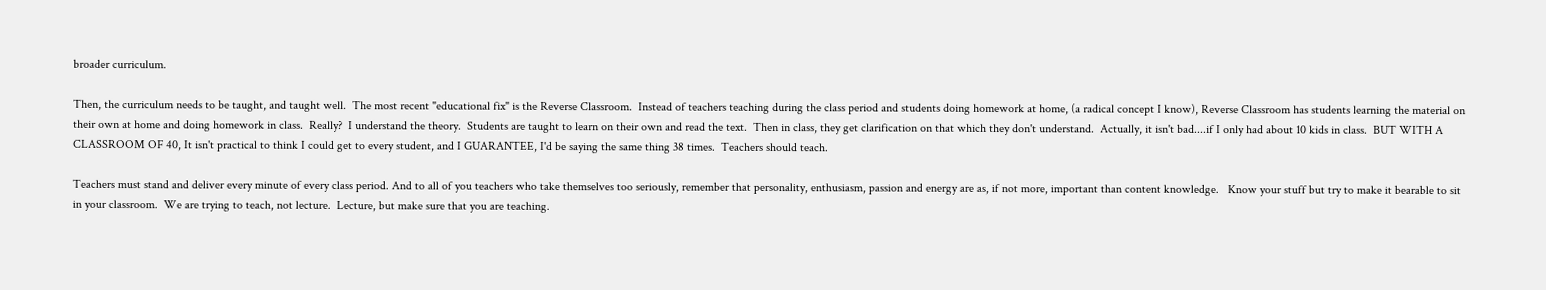broader curriculum.

Then, the curriculum needs to be taught, and taught well.  The most recent "educational fix" is the Reverse Classroom.  Instead of teachers teaching during the class period and students doing homework at home, (a radical concept I know), Reverse Classroom has students learning the material on their own at home and doing homework in class.  Really?  I understand the theory.  Students are taught to learn on their own and read the text.  Then in class, they get clarification on that which they don't understand.  Actually, it isn't bad....if I only had about 10 kids in class.  BUT WITH A CLASSROOM OF 40, It isn't practical to think I could get to every student, and I GUARANTEE, I'd be saying the same thing 38 times.  Teachers should teach.

Teachers must stand and deliver every minute of every class period. And to all of you teachers who take themselves too seriously, remember that personality, enthusiasm, passion and energy are as, if not more, important than content knowledge.   Know your stuff but try to make it bearable to sit in your classroom.  We are trying to teach, not lecture.  Lecture, but make sure that you are teaching.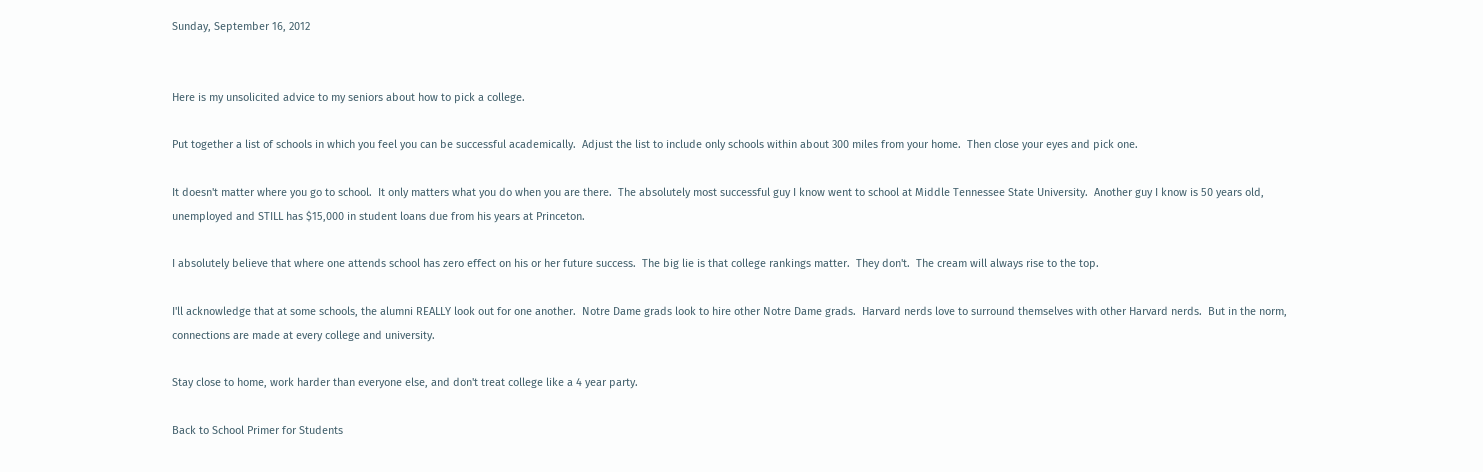Sunday, September 16, 2012


Here is my unsolicited advice to my seniors about how to pick a college.

Put together a list of schools in which you feel you can be successful academically.  Adjust the list to include only schools within about 300 miles from your home.  Then close your eyes and pick one.

It doesn't matter where you go to school.  It only matters what you do when you are there.  The absolutely most successful guy I know went to school at Middle Tennessee State University.  Another guy I know is 50 years old, unemployed and STILL has $15,000 in student loans due from his years at Princeton.

I absolutely believe that where one attends school has zero effect on his or her future success.  The big lie is that college rankings matter.  They don't.  The cream will always rise to the top.

I'll acknowledge that at some schools, the alumni REALLY look out for one another.  Notre Dame grads look to hire other Notre Dame grads.  Harvard nerds love to surround themselves with other Harvard nerds.  But in the norm, connections are made at every college and university.

Stay close to home, work harder than everyone else, and don't treat college like a 4 year party.

Back to School Primer for Students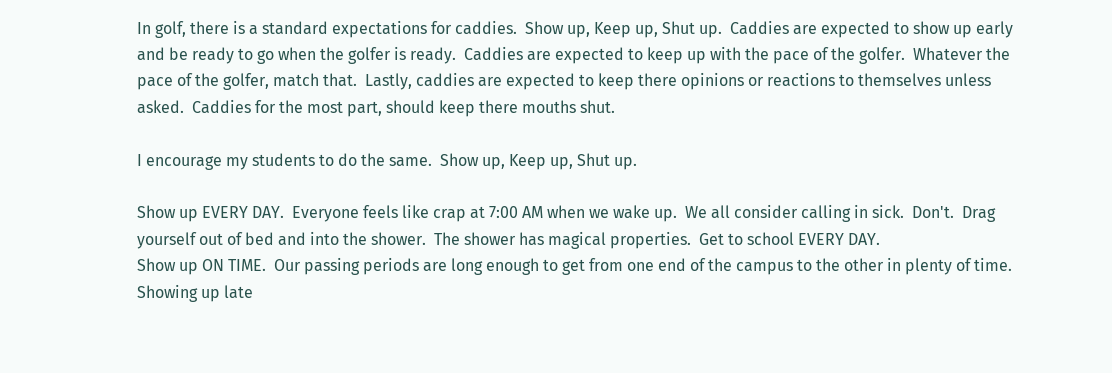In golf, there is a standard expectations for caddies.  Show up, Keep up, Shut up.  Caddies are expected to show up early and be ready to go when the golfer is ready.  Caddies are expected to keep up with the pace of the golfer.  Whatever the pace of the golfer, match that.  Lastly, caddies are expected to keep there opinions or reactions to themselves unless asked.  Caddies for the most part, should keep there mouths shut.

I encourage my students to do the same.  Show up, Keep up, Shut up.

Show up EVERY DAY.  Everyone feels like crap at 7:00 AM when we wake up.  We all consider calling in sick.  Don't.  Drag yourself out of bed and into the shower.  The shower has magical properties.  Get to school EVERY DAY.
Show up ON TIME.  Our passing periods are long enough to get from one end of the campus to the other in plenty of time.  Showing up late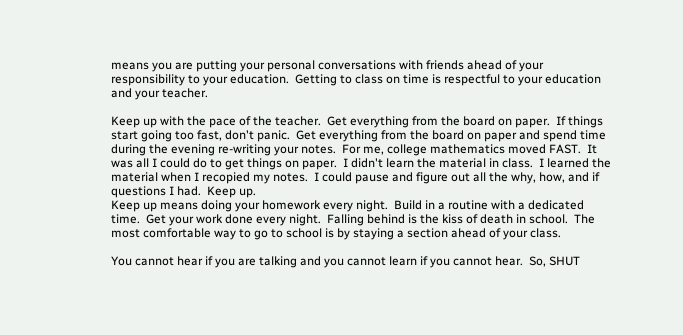means you are putting your personal conversations with friends ahead of your responsibility to your education.  Getting to class on time is respectful to your education and your teacher.

Keep up with the pace of the teacher.  Get everything from the board on paper.  If things start going too fast, don't panic.  Get everything from the board on paper and spend time during the evening re-writing your notes.  For me, college mathematics moved FAST.  It was all I could do to get things on paper.  I didn't learn the material in class.  I learned the material when I recopied my notes.  I could pause and figure out all the why, how, and if questions I had.  Keep up.
Keep up means doing your homework every night.  Build in a routine with a dedicated time.  Get your work done every night.  Falling behind is the kiss of death in school.  The most comfortable way to go to school is by staying a section ahead of your class.

You cannot hear if you are talking and you cannot learn if you cannot hear.  So, SHUT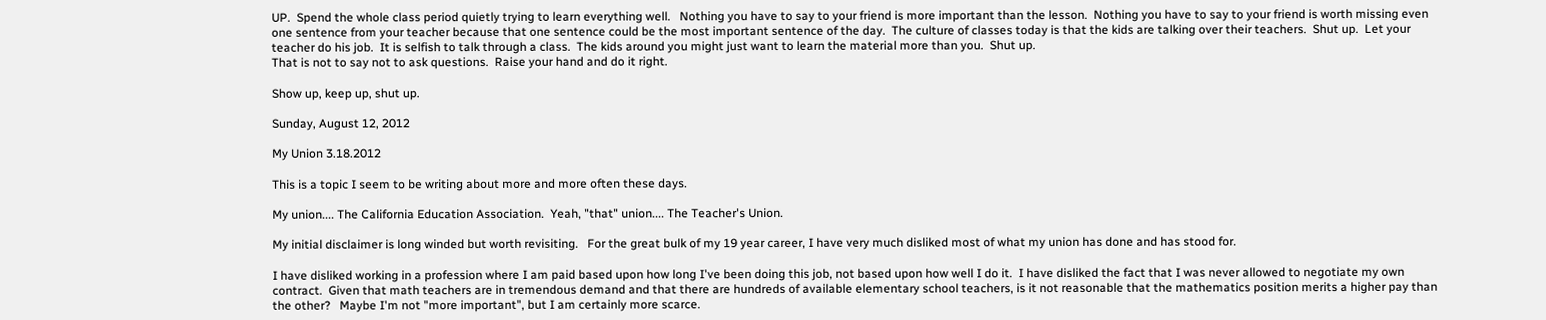UP.  Spend the whole class period quietly trying to learn everything well.   Nothing you have to say to your friend is more important than the lesson.  Nothing you have to say to your friend is worth missing even one sentence from your teacher because that one sentence could be the most important sentence of the day.  The culture of classes today is that the kids are talking over their teachers.  Shut up.  Let your teacher do his job.  It is selfish to talk through a class.  The kids around you might just want to learn the material more than you.  Shut up.
That is not to say not to ask questions.  Raise your hand and do it right.

Show up, keep up, shut up.

Sunday, August 12, 2012

My Union 3.18.2012

This is a topic I seem to be writing about more and more often these days.

My union.... The California Education Association.  Yeah, "that" union.... The Teacher's Union.

My initial disclaimer is long winded but worth revisiting.   For the great bulk of my 19 year career, I have very much disliked most of what my union has done and has stood for.

I have disliked working in a profession where I am paid based upon how long I've been doing this job, not based upon how well I do it.  I have disliked the fact that I was never allowed to negotiate my own contract.  Given that math teachers are in tremendous demand and that there are hundreds of available elementary school teachers, is it not reasonable that the mathematics position merits a higher pay than the other?   Maybe I'm not "more important", but I am certainly more scarce.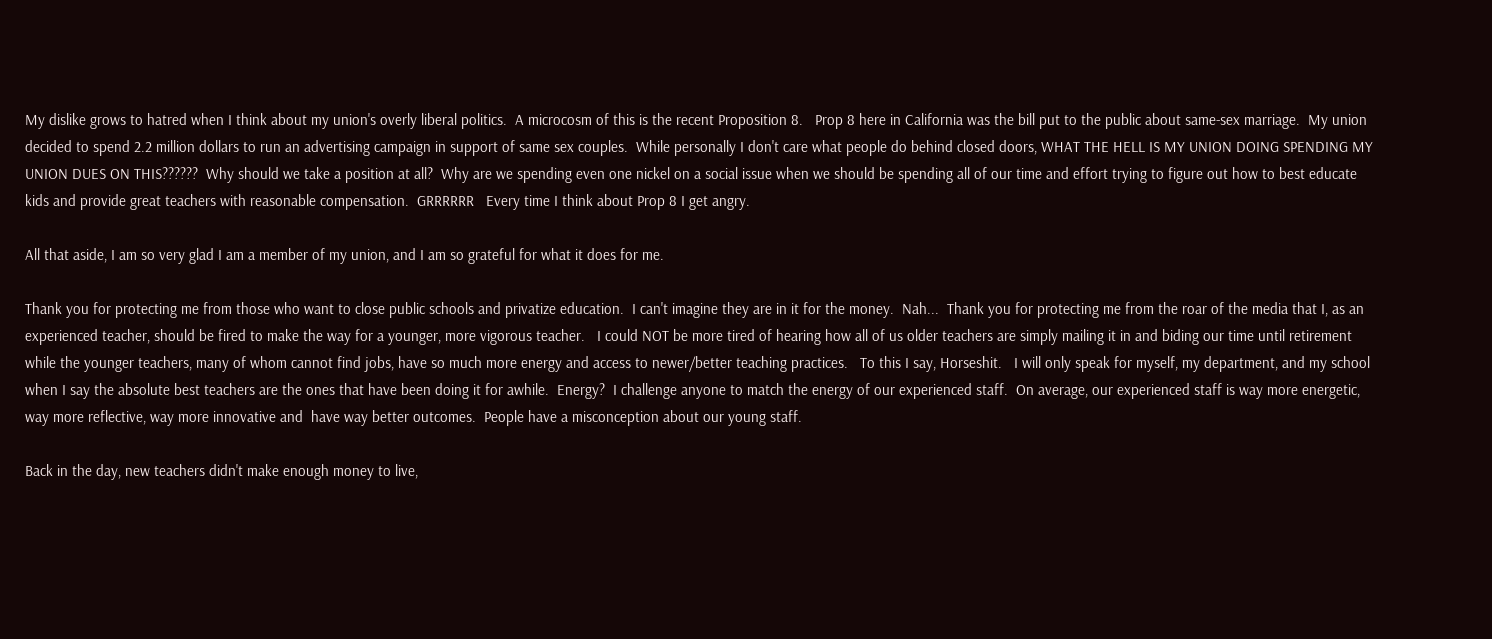My dislike grows to hatred when I think about my union's overly liberal politics.  A microcosm of this is the recent Proposition 8.   Prop 8 here in California was the bill put to the public about same-sex marriage.  My union decided to spend 2.2 million dollars to run an advertising campaign in support of same sex couples.  While personally I don't care what people do behind closed doors, WHAT THE HELL IS MY UNION DOING SPENDING MY UNION DUES ON THIS??????  Why should we take a position at all?  Why are we spending even one nickel on a social issue when we should be spending all of our time and effort trying to figure out how to best educate kids and provide great teachers with reasonable compensation.  GRRRRRR   Every time I think about Prop 8 I get angry.

All that aside, I am so very glad I am a member of my union, and I am so grateful for what it does for me.

Thank you for protecting me from those who want to close public schools and privatize education.  I can't imagine they are in it for the money.  Nah...  Thank you for protecting me from the roar of the media that I, as an experienced teacher, should be fired to make the way for a younger, more vigorous teacher.   I could NOT be more tired of hearing how all of us older teachers are simply mailing it in and biding our time until retirement while the younger teachers, many of whom cannot find jobs, have so much more energy and access to newer/better teaching practices.   To this I say, Horseshit.   I will only speak for myself, my department, and my school when I say the absolute best teachers are the ones that have been doing it for awhile.  Energy?  I challenge anyone to match the energy of our experienced staff.  On average, our experienced staff is way more energetic, way more reflective, way more innovative and  have way better outcomes.  People have a misconception about our young staff.

Back in the day, new teachers didn't make enough money to live,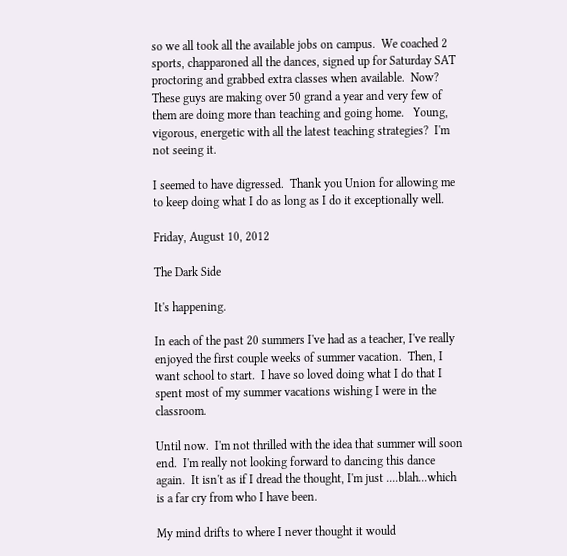so we all took all the available jobs on campus.  We coached 2 sports, chapparoned all the dances, signed up for Saturday SAT proctoring and grabbed extra classes when available.  Now?  These guys are making over 50 grand a year and very few of them are doing more than teaching and going home.   Young, vigorous, energetic with all the latest teaching strategies?  I'm not seeing it.

I seemed to have digressed.  Thank you Union for allowing me to keep doing what I do as long as I do it exceptionally well.

Friday, August 10, 2012

The Dark Side

It's happening.

In each of the past 20 summers I've had as a teacher, I've really enjoyed the first couple weeks of summer vacation.  Then, I want school to start.  I have so loved doing what I do that I spent most of my summer vacations wishing I were in the classroom.

Until now.  I'm not thrilled with the idea that summer will soon end.  I'm really not looking forward to dancing this dance again.  It isn't as if I dread the thought, I'm just ....blah...which is a far cry from who I have been.

My mind drifts to where I never thought it would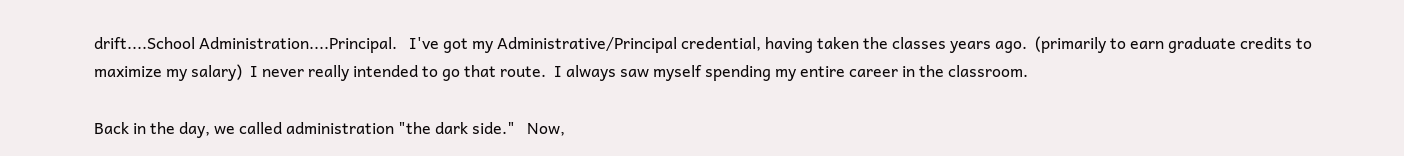drift....School Administration....Principal.   I've got my Administrative/Principal credential, having taken the classes years ago.  (primarily to earn graduate credits to maximize my salary)  I never really intended to go that route.  I always saw myself spending my entire career in the classroom.

Back in the day, we called administration "the dark side."   Now,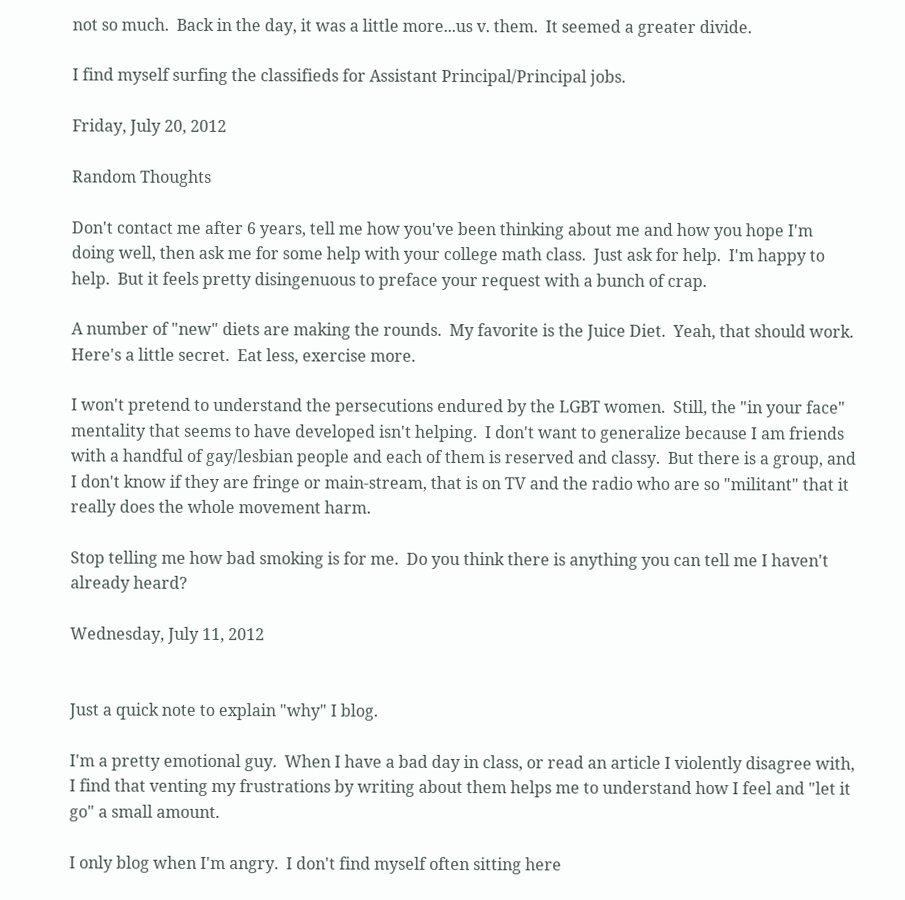not so much.  Back in the day, it was a little more...us v. them.  It seemed a greater divide.

I find myself surfing the classifieds for Assistant Principal/Principal jobs.

Friday, July 20, 2012

Random Thoughts

Don't contact me after 6 years, tell me how you've been thinking about me and how you hope I'm doing well, then ask me for some help with your college math class.  Just ask for help.  I'm happy to help.  But it feels pretty disingenuous to preface your request with a bunch of crap.

A number of "new" diets are making the rounds.  My favorite is the Juice Diet.  Yeah, that should work.  Here's a little secret.  Eat less, exercise more.

I won't pretend to understand the persecutions endured by the LGBT women.  Still, the "in your face" mentality that seems to have developed isn't helping.  I don't want to generalize because I am friends with a handful of gay/lesbian people and each of them is reserved and classy.  But there is a group, and I don't know if they are fringe or main-stream, that is on TV and the radio who are so "militant" that it really does the whole movement harm.

Stop telling me how bad smoking is for me.  Do you think there is anything you can tell me I haven't already heard?

Wednesday, July 11, 2012


Just a quick note to explain "why" I blog.

I'm a pretty emotional guy.  When I have a bad day in class, or read an article I violently disagree with, I find that venting my frustrations by writing about them helps me to understand how I feel and "let it go" a small amount.

I only blog when I'm angry.  I don't find myself often sitting here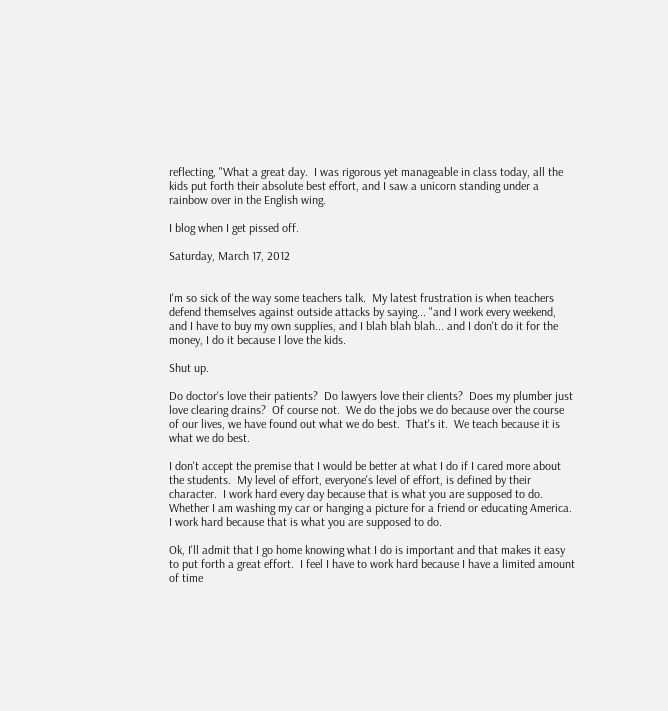reflecting, "What a great day.  I was rigorous yet manageable in class today, all the kids put forth their absolute best effort, and I saw a unicorn standing under a rainbow over in the English wing.

I blog when I get pissed off.

Saturday, March 17, 2012


I'm so sick of the way some teachers talk.  My latest frustration is when teachers defend themselves against outside attacks by saying... "and I work every weekend, and I have to buy my own supplies, and I blah blah blah... and I don't do it for the money, I do it because I love the kids.

Shut up.

Do doctor's love their patients?  Do lawyers love their clients?  Does my plumber just love clearing drains?  Of course not.  We do the jobs we do because over the course of our lives, we have found out what we do best.  That's it.  We teach because it is what we do best.

I don't accept the premise that I would be better at what I do if I cared more about the students.  My level of effort, everyone's level of effort, is defined by their character.  I work hard every day because that is what you are supposed to do.  Whether I am washing my car or hanging a picture for a friend or educating America.  I work hard because that is what you are supposed to do.

Ok, I'll admit that I go home knowing what I do is important and that makes it easy to put forth a great effort.  I feel I have to work hard because I have a limited amount of time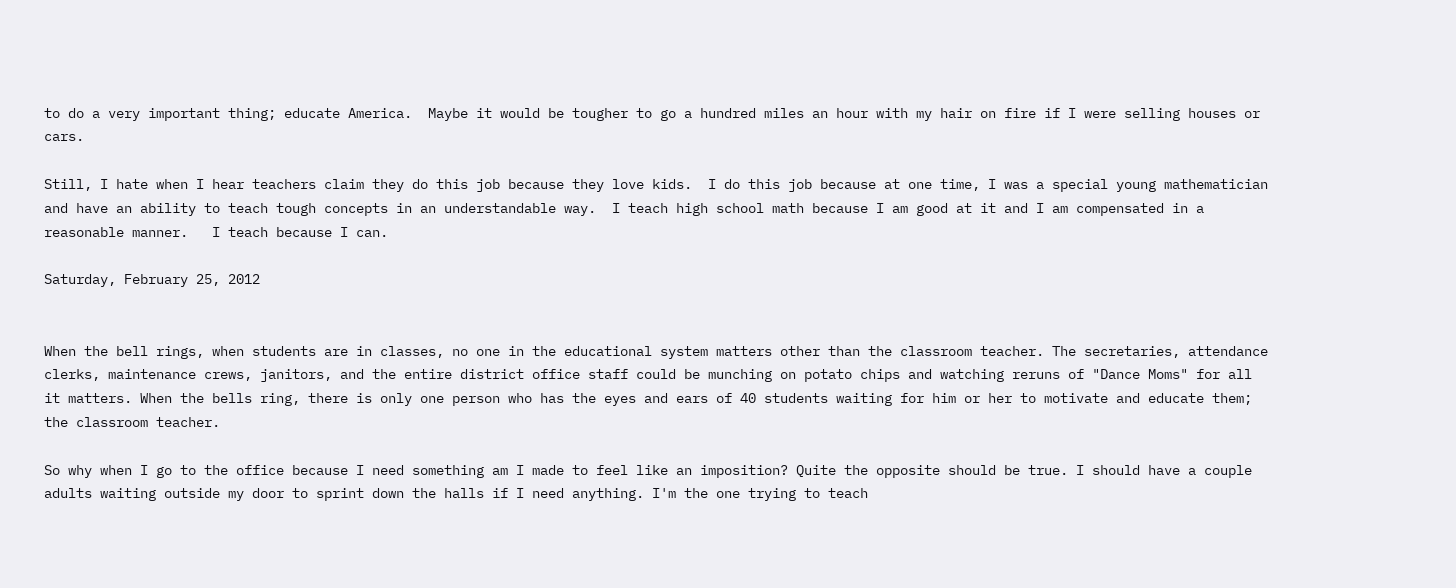to do a very important thing; educate America.  Maybe it would be tougher to go a hundred miles an hour with my hair on fire if I were selling houses or cars.

Still, I hate when I hear teachers claim they do this job because they love kids.  I do this job because at one time, I was a special young mathematician and have an ability to teach tough concepts in an understandable way.  I teach high school math because I am good at it and I am compensated in a reasonable manner.   I teach because I can.

Saturday, February 25, 2012


When the bell rings, when students are in classes, no one in the educational system matters other than the classroom teacher. The secretaries, attendance clerks, maintenance crews, janitors, and the entire district office staff could be munching on potato chips and watching reruns of "Dance Moms" for all it matters. When the bells ring, there is only one person who has the eyes and ears of 40 students waiting for him or her to motivate and educate them; the classroom teacher.

So why when I go to the office because I need something am I made to feel like an imposition? Quite the opposite should be true. I should have a couple adults waiting outside my door to sprint down the halls if I need anything. I'm the one trying to teach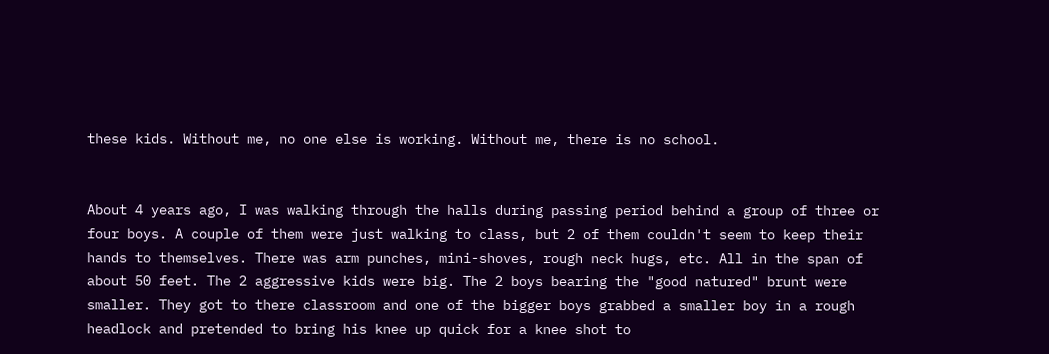these kids. Without me, no one else is working. Without me, there is no school.


About 4 years ago, I was walking through the halls during passing period behind a group of three or four boys. A couple of them were just walking to class, but 2 of them couldn't seem to keep their hands to themselves. There was arm punches, mini-shoves, rough neck hugs, etc. All in the span of about 50 feet. The 2 aggressive kids were big. The 2 boys bearing the "good natured" brunt were smaller. They got to there classroom and one of the bigger boys grabbed a smaller boy in a rough headlock and pretended to bring his knee up quick for a knee shot to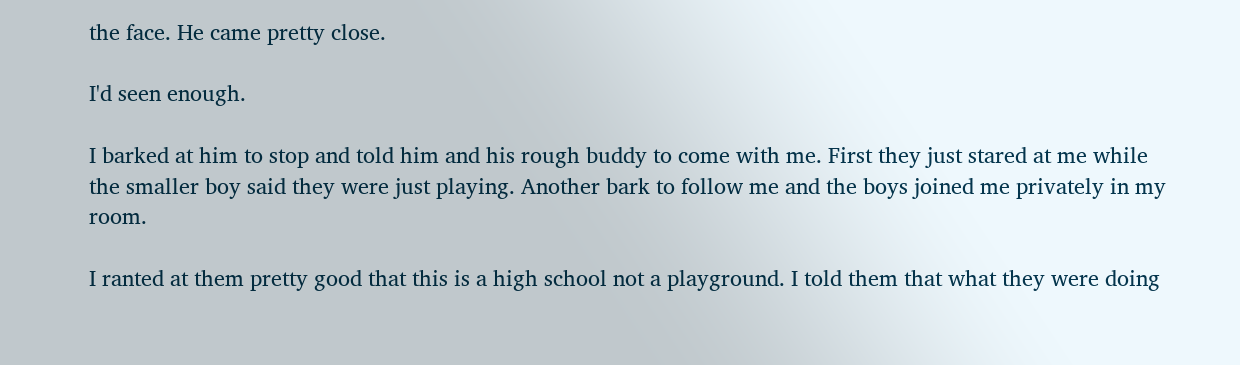the face. He came pretty close.

I'd seen enough.

I barked at him to stop and told him and his rough buddy to come with me. First they just stared at me while the smaller boy said they were just playing. Another bark to follow me and the boys joined me privately in my room.

I ranted at them pretty good that this is a high school not a playground. I told them that what they were doing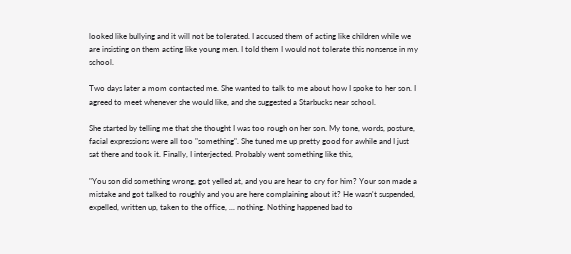looked like bullying and it will not be tolerated. I accused them of acting like children while we are insisting on them acting like young men. I told them I would not tolerate this nonsense in my school.

Two days later a mom contacted me. She wanted to talk to me about how I spoke to her son. I agreed to meet whenever she would like, and she suggested a Starbucks near school.

She started by telling me that she thought I was too rough on her son. My tone, words, posture, facial expressions were all too "something". She tuned me up pretty good for awhile and I just sat there and took it. Finally, I interjected. Probably went something like this,

"You son did something wrong, got yelled at, and you are hear to cry for him? Your son made a mistake and got talked to roughly and you are here complaining about it? He wasn't suspended, expelled, written up, taken to the office, ... nothing. Nothing happened bad to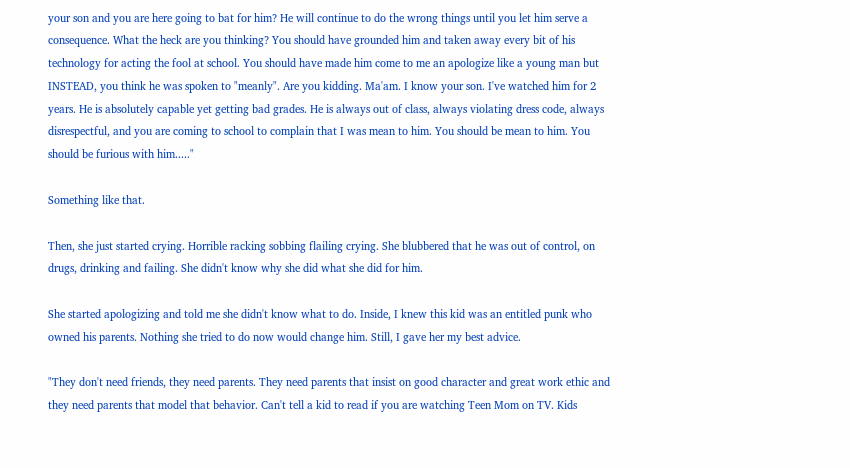your son and you are here going to bat for him? He will continue to do the wrong things until you let him serve a consequence. What the heck are you thinking? You should have grounded him and taken away every bit of his technology for acting the fool at school. You should have made him come to me an apologize like a young man but INSTEAD, you think he was spoken to "meanly". Are you kidding. Ma'am. I know your son. I've watched him for 2 years. He is absolutely capable yet getting bad grades. He is always out of class, always violating dress code, always disrespectful, and you are coming to school to complain that I was mean to him. You should be mean to him. You should be furious with him....."

Something like that.

Then, she just started crying. Horrible racking sobbing flailing crying. She blubbered that he was out of control, on drugs, drinking and failing. She didn't know why she did what she did for him.

She started apologizing and told me she didn't know what to do. Inside, I knew this kid was an entitled punk who owned his parents. Nothing she tried to do now would change him. Still, I gave her my best advice.

"They don't need friends, they need parents. They need parents that insist on good character and great work ethic and they need parents that model that behavior. Can't tell a kid to read if you are watching Teen Mom on TV. Kids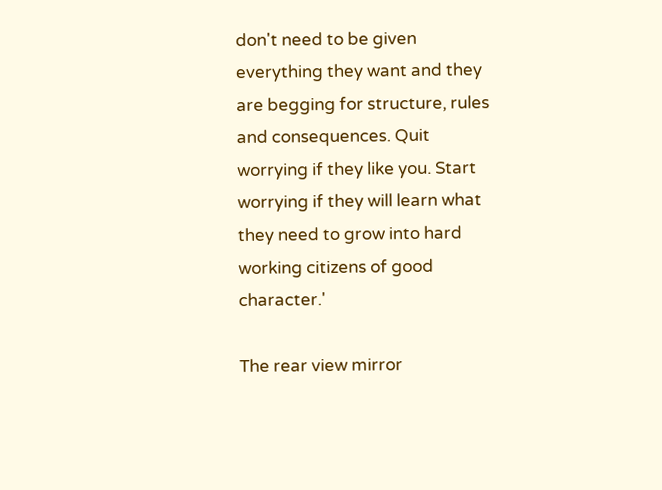don't need to be given everything they want and they are begging for structure, rules and consequences. Quit worrying if they like you. Start worrying if they will learn what they need to grow into hard working citizens of good character.'

The rear view mirror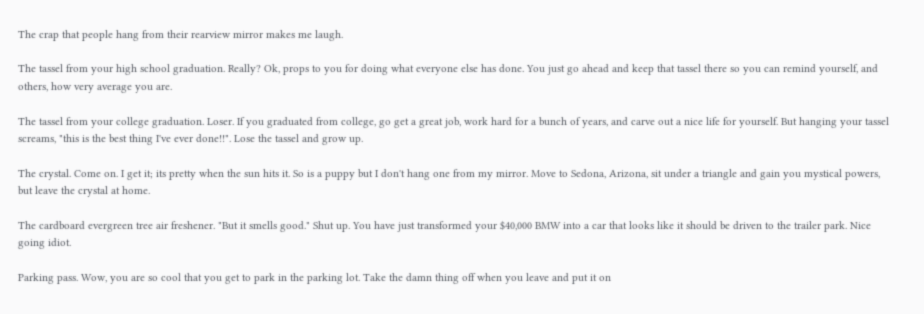The crap that people hang from their rearview mirror makes me laugh.

The tassel from your high school graduation. Really? Ok, props to you for doing what everyone else has done. You just go ahead and keep that tassel there so you can remind yourself, and others, how very average you are.

The tassel from your college graduation. Loser. If you graduated from college, go get a great job, work hard for a bunch of years, and carve out a nice life for yourself. But hanging your tassel screams, "this is the best thing I've ever done!!". Lose the tassel and grow up.

The crystal. Come on. I get it; its pretty when the sun hits it. So is a puppy but I don't hang one from my mirror. Move to Sedona, Arizona, sit under a triangle and gain you mystical powers, but leave the crystal at home.

The cardboard evergreen tree air freshener. "But it smells good." Shut up. You have just transformed your $40,000 BMW into a car that looks like it should be driven to the trailer park. Nice going idiot.

Parking pass. Wow, you are so cool that you get to park in the parking lot. Take the damn thing off when you leave and put it on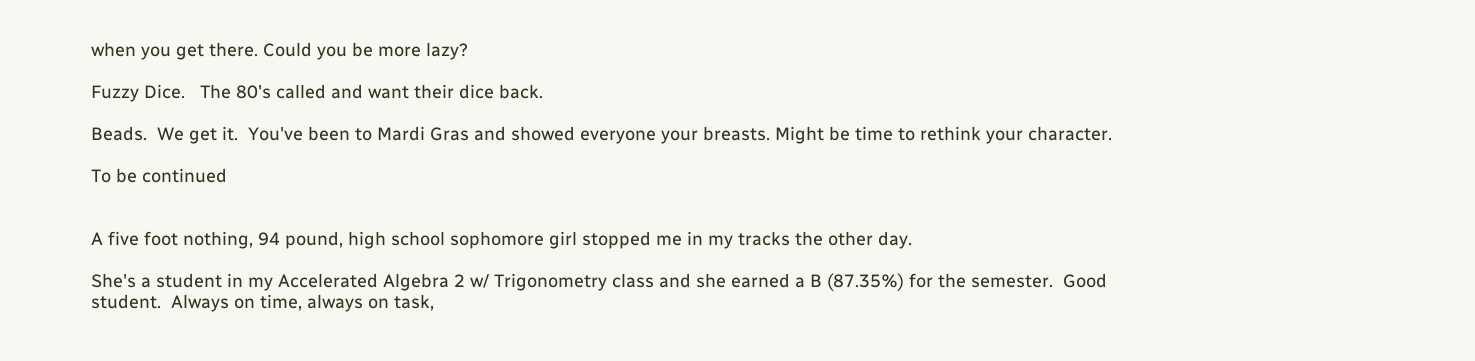when you get there. Could you be more lazy?

Fuzzy Dice.   The 80's called and want their dice back.

Beads.  We get it.  You've been to Mardi Gras and showed everyone your breasts. Might be time to rethink your character.

To be continued


A five foot nothing, 94 pound, high school sophomore girl stopped me in my tracks the other day.

She's a student in my Accelerated Algebra 2 w/ Trigonometry class and she earned a B (87.35%) for the semester.  Good student.  Always on time, always on task,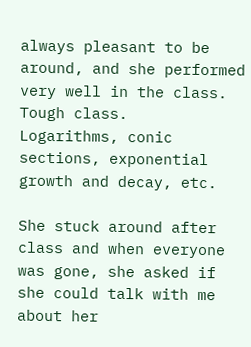always pleasant to be around, and she performed very well in the class.  Tough class.   Logarithms, conic sections, exponential growth and decay, etc.

She stuck around after class and when everyone was gone, she asked if she could talk with me about her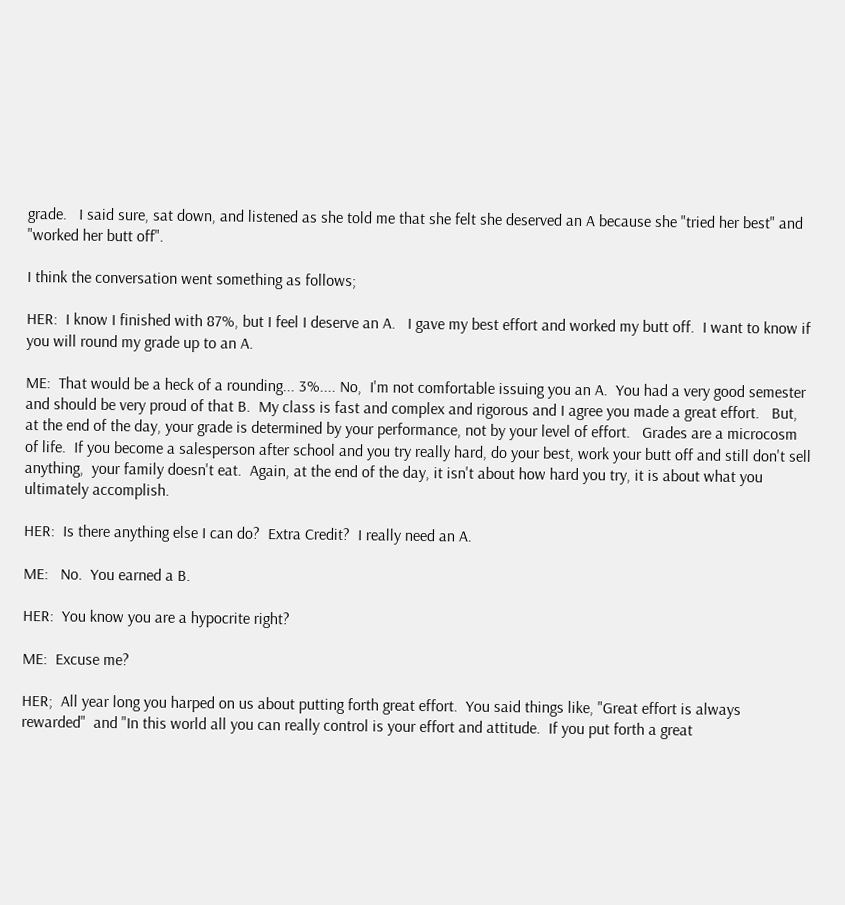grade.   I said sure, sat down, and listened as she told me that she felt she deserved an A because she "tried her best" and "worked her butt off".

I think the conversation went something as follows;

HER:  I know I finished with 87%, but I feel I deserve an A.   I gave my best effort and worked my butt off.  I want to know if you will round my grade up to an A.

ME:  That would be a heck of a rounding... 3%.... No,  I'm not comfortable issuing you an A.  You had a very good semester and should be very proud of that B.  My class is fast and complex and rigorous and I agree you made a great effort.   But, at the end of the day, your grade is determined by your performance, not by your level of effort.   Grades are a microcosm of life.  If you become a salesperson after school and you try really hard, do your best, work your butt off and still don't sell anything,  your family doesn't eat.  Again, at the end of the day, it isn't about how hard you try, it is about what you ultimately accomplish.

HER:  Is there anything else I can do?  Extra Credit?  I really need an A.

ME:   No.  You earned a B.

HER:  You know you are a hypocrite right?

ME:  Excuse me?

HER;  All year long you harped on us about putting forth great effort.  You said things like, "Great effort is always rewarded"  and "In this world all you can really control is your effort and attitude.  If you put forth a great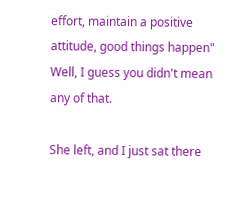effort, maintain a positive attitude, good things happen"   Well, I guess you didn't mean any of that.

She left, and I just sat there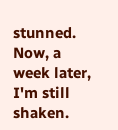stunned.  Now, a week later, I'm still shaken.